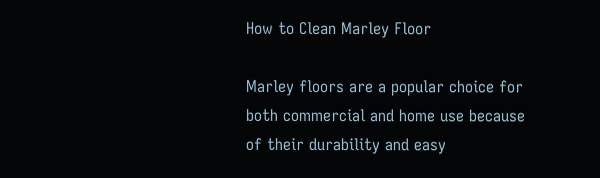How to Clean Marley Floor

Marley floors are a popular choice for both commercial and home use because of their durability and easy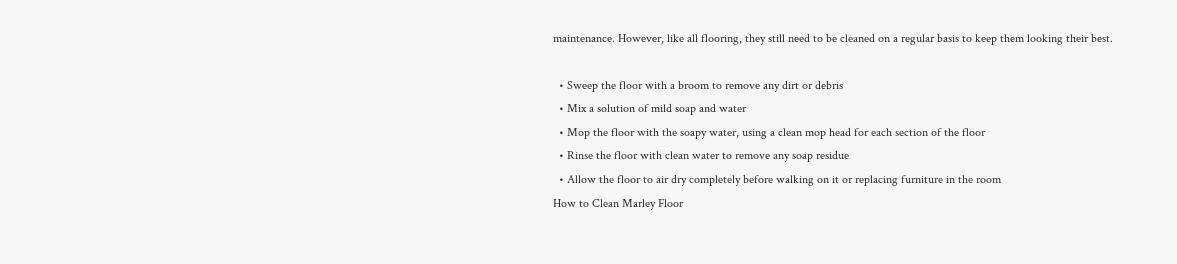maintenance. However, like all flooring, they still need to be cleaned on a regular basis to keep them looking their best.

  • Sweep the floor with a broom to remove any dirt or debris
  • Mix a solution of mild soap and water
  • Mop the floor with the soapy water, using a clean mop head for each section of the floor
  • Rinse the floor with clean water to remove any soap residue
  • Allow the floor to air dry completely before walking on it or replacing furniture in the room
How to Clean Marley Floor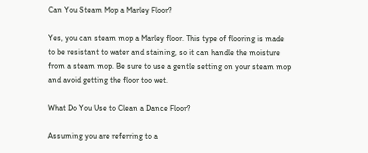Can You Steam Mop a Marley Floor?

Yes, you can steam mop a Marley floor. This type of flooring is made to be resistant to water and staining, so it can handle the moisture from a steam mop. Be sure to use a gentle setting on your steam mop and avoid getting the floor too wet.

What Do You Use to Clean a Dance Floor?

Assuming you are referring to a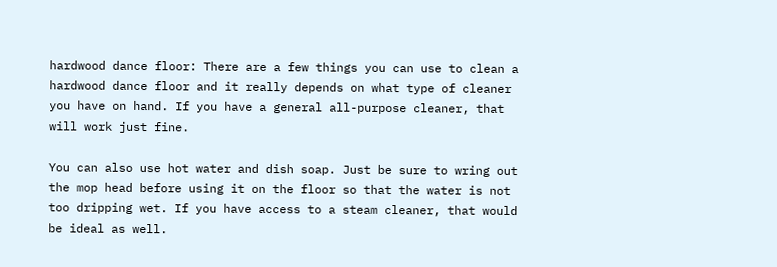hardwood dance floor: There are a few things you can use to clean a hardwood dance floor and it really depends on what type of cleaner you have on hand. If you have a general all-purpose cleaner, that will work just fine.

You can also use hot water and dish soap. Just be sure to wring out the mop head before using it on the floor so that the water is not too dripping wet. If you have access to a steam cleaner, that would be ideal as well.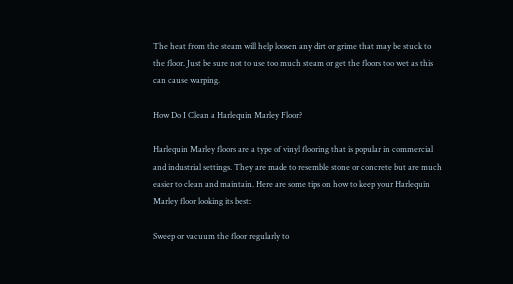The heat from the steam will help loosen any dirt or grime that may be stuck to the floor. Just be sure not to use too much steam or get the floors too wet as this can cause warping.

How Do I Clean a Harlequin Marley Floor?

Harlequin Marley floors are a type of vinyl flooring that is popular in commercial and industrial settings. They are made to resemble stone or concrete but are much easier to clean and maintain. Here are some tips on how to keep your Harlequin Marley floor looking its best:

Sweep or vacuum the floor regularly to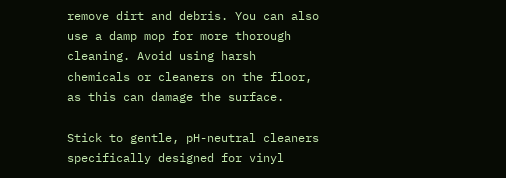remove dirt and debris. You can also use a damp mop for more thorough cleaning. Avoid using harsh chemicals or cleaners on the floor, as this can damage the surface.

Stick to gentle, pH-neutral cleaners specifically designed for vinyl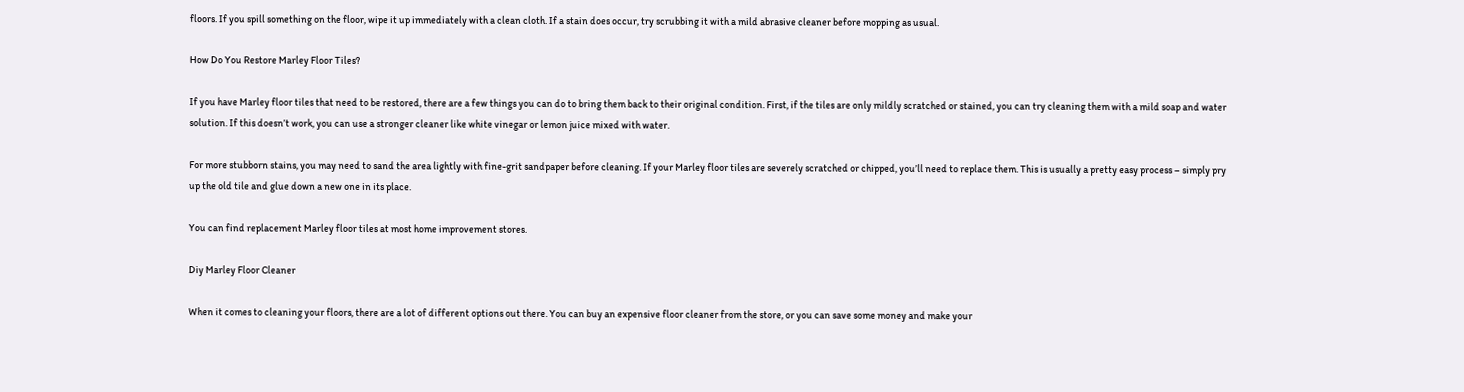floors. If you spill something on the floor, wipe it up immediately with a clean cloth. If a stain does occur, try scrubbing it with a mild abrasive cleaner before mopping as usual.

How Do You Restore Marley Floor Tiles?

If you have Marley floor tiles that need to be restored, there are a few things you can do to bring them back to their original condition. First, if the tiles are only mildly scratched or stained, you can try cleaning them with a mild soap and water solution. If this doesn’t work, you can use a stronger cleaner like white vinegar or lemon juice mixed with water.

For more stubborn stains, you may need to sand the area lightly with fine-grit sandpaper before cleaning. If your Marley floor tiles are severely scratched or chipped, you’ll need to replace them. This is usually a pretty easy process – simply pry up the old tile and glue down a new one in its place.

You can find replacement Marley floor tiles at most home improvement stores.

Diy Marley Floor Cleaner

When it comes to cleaning your floors, there are a lot of different options out there. You can buy an expensive floor cleaner from the store, or you can save some money and make your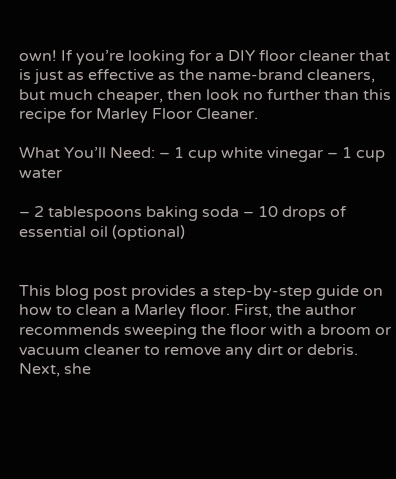own! If you’re looking for a DIY floor cleaner that is just as effective as the name-brand cleaners, but much cheaper, then look no further than this recipe for Marley Floor Cleaner.

What You’ll Need: – 1 cup white vinegar – 1 cup water

– 2 tablespoons baking soda – 10 drops of essential oil (optional)


This blog post provides a step-by-step guide on how to clean a Marley floor. First, the author recommends sweeping the floor with a broom or vacuum cleaner to remove any dirt or debris. Next, she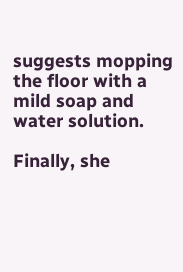suggests mopping the floor with a mild soap and water solution.

Finally, she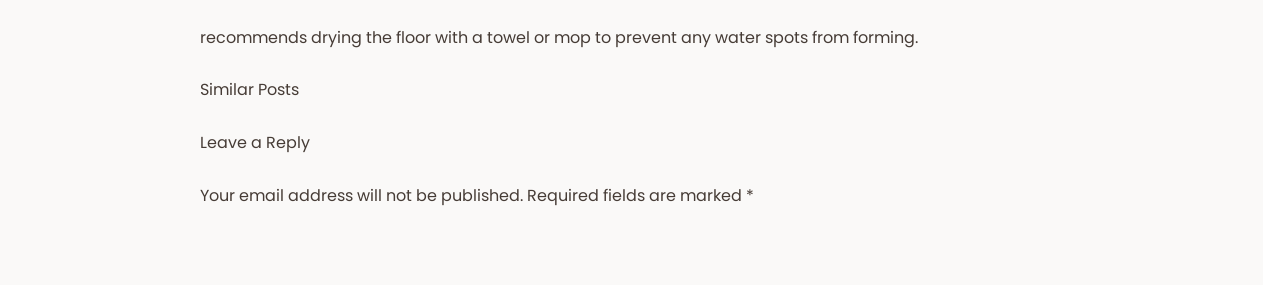recommends drying the floor with a towel or mop to prevent any water spots from forming.

Similar Posts

Leave a Reply

Your email address will not be published. Required fields are marked *